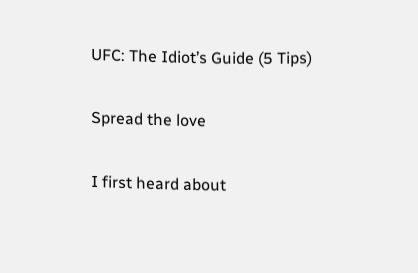UFC: The Idiot’s Guide (5 Tips)

Spread the love

I first heard about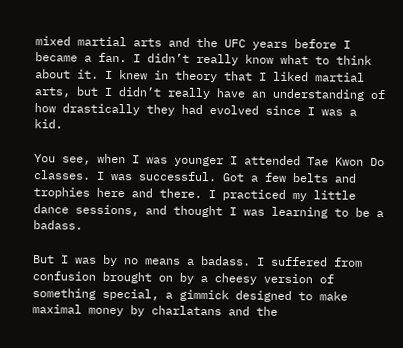mixed martial arts and the UFC years before I became a fan. I didn’t really know what to think about it. I knew in theory that I liked martial arts, but I didn’t really have an understanding of how drastically they had evolved since I was a kid.

You see, when I was younger I attended Tae Kwon Do classes. I was successful. Got a few belts and trophies here and there. I practiced my little dance sessions, and thought I was learning to be a badass.

But I was by no means a badass. I suffered from confusion brought on by a cheesy version of something special, a gimmick designed to make maximal money by charlatans and the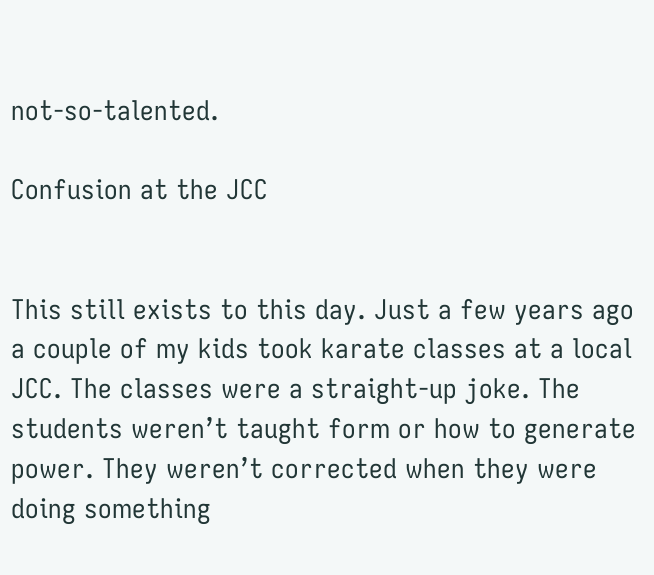not-so-talented.

Confusion at the JCC


This still exists to this day. Just a few years ago a couple of my kids took karate classes at a local JCC. The classes were a straight-up joke. The students weren’t taught form or how to generate power. They weren’t corrected when they were doing something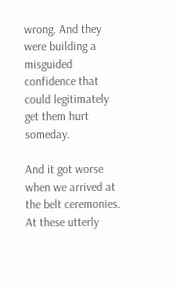wrong. And they were building a misguided confidence that could legitimately get them hurt someday.

And it got worse when we arrived at the belt ceremonies. At these utterly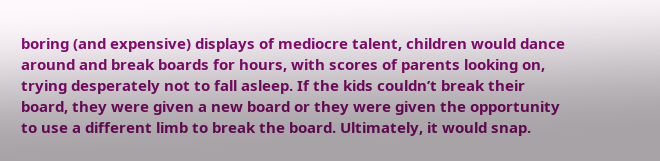boring (and expensive) displays of mediocre talent, children would dance around and break boards for hours, with scores of parents looking on, trying desperately not to fall asleep. If the kids couldn’t break their board, they were given a new board or they were given the opportunity to use a different limb to break the board. Ultimately, it would snap.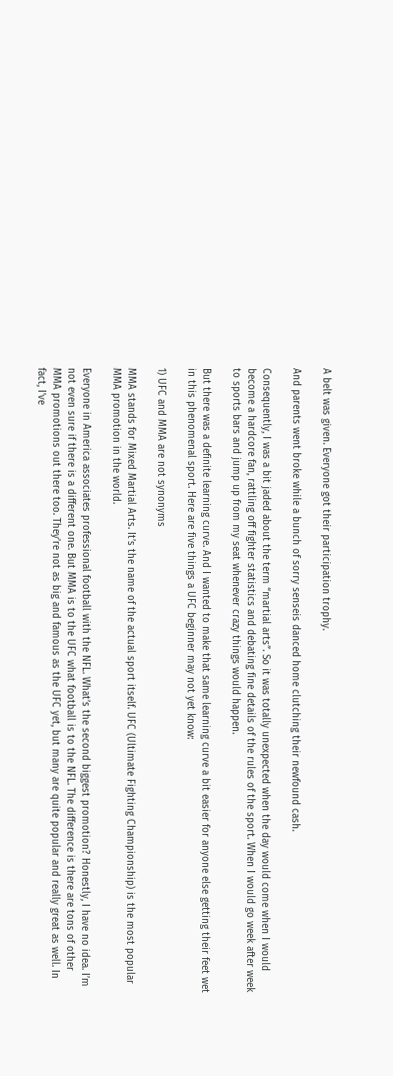A belt was given. Everyone got their participation trophy.

And parents went broke while a bunch of sorry senseis danced home clutching their newfound cash.

Consequently, I was a bit jaded about the term “martial arts”. So it was totally unexpected when the day would come when I would become a hardcore fan, rattling off fighter statistics and debating fine details of the rules of the sport. When I would go week after week to sports bars and jump up from my seat whenever crazy things would happen.

But there was a definite learning curve. And I wanted to make that same learning curve a bit easier for anyone else getting their feet wet in this phenomenal sport. Here are five things a UFC beginner may not yet know:

1) UFC and MMA are not synonyms

MMA stands for Mixed Martial Arts. It’s the name of the actual sport itself. UFC (Ultimate Fighting Championship) is the most popular MMA promotion in the world.

Everyone in America associates professional football with the NFL. What’s the second biggest promotion? Honestly, I have no idea. I’m not even sure if there is a different one. But MMA is to the UFC what football is to the NFL. The difference is there are tons of other MMA promotions out there too. They’re not as big and famous as the UFC yet, but many are quite popular and really great as well. In fact, I’ve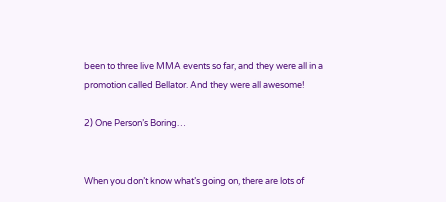been to three live MMA events so far, and they were all in a promotion called Bellator. And they were all awesome!

2) One Person’s Boring…


When you don’t know what’s going on, there are lots of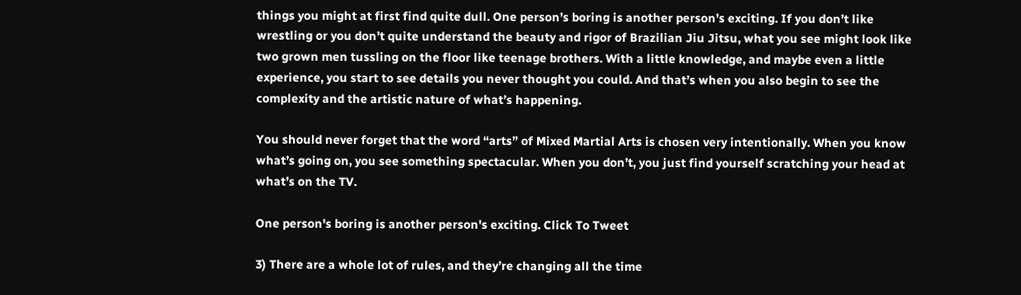things you might at first find quite dull. One person’s boring is another person’s exciting. If you don’t like wrestling or you don’t quite understand the beauty and rigor of Brazilian Jiu Jitsu, what you see might look like two grown men tussling on the floor like teenage brothers. With a little knowledge, and maybe even a little experience, you start to see details you never thought you could. And that’s when you also begin to see the complexity and the artistic nature of what’s happening.

You should never forget that the word “arts” of Mixed Martial Arts is chosen very intentionally. When you know what’s going on, you see something spectacular. When you don’t, you just find yourself scratching your head at what’s on the TV.

One person's boring is another person's exciting. Click To Tweet

3) There are a whole lot of rules, and they’re changing all the time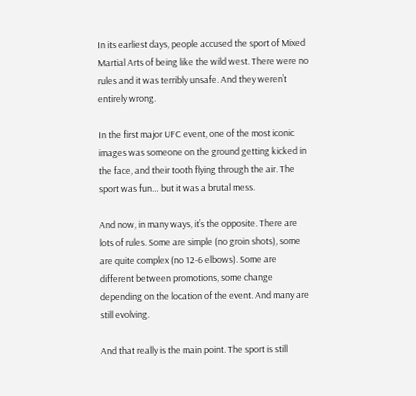In its earliest days, people accused the sport of Mixed Martial Arts of being like the wild west. There were no rules and it was terribly unsafe. And they weren’t entirely wrong.

In the first major UFC event, one of the most iconic images was someone on the ground getting kicked in the face, and their tooth flying through the air. The sport was fun… but it was a brutal mess.

And now, in many ways, it’s the opposite. There are lots of rules. Some are simple (no groin shots), some are quite complex (no 12-6 elbows). Some are different between promotions, some change depending on the location of the event. And many are still evolving.

And that really is the main point. The sport is still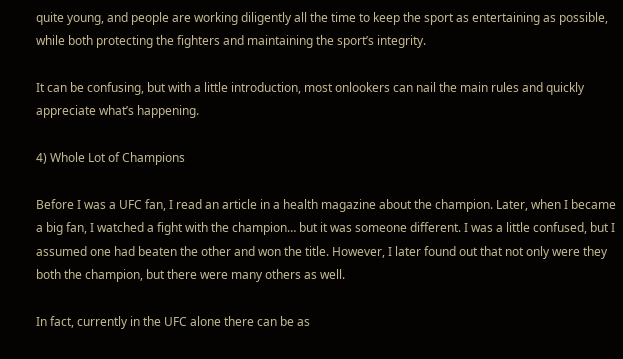quite young, and people are working diligently all the time to keep the sport as entertaining as possible, while both protecting the fighters and maintaining the sport’s integrity.

It can be confusing, but with a little introduction, most onlookers can nail the main rules and quickly appreciate what’s happening.

4) Whole Lot of Champions

Before I was a UFC fan, I read an article in a health magazine about the champion. Later, when I became a big fan, I watched a fight with the champion… but it was someone different. I was a little confused, but I assumed one had beaten the other and won the title. However, I later found out that not only were they both the champion, but there were many others as well.

In fact, currently in the UFC alone there can be as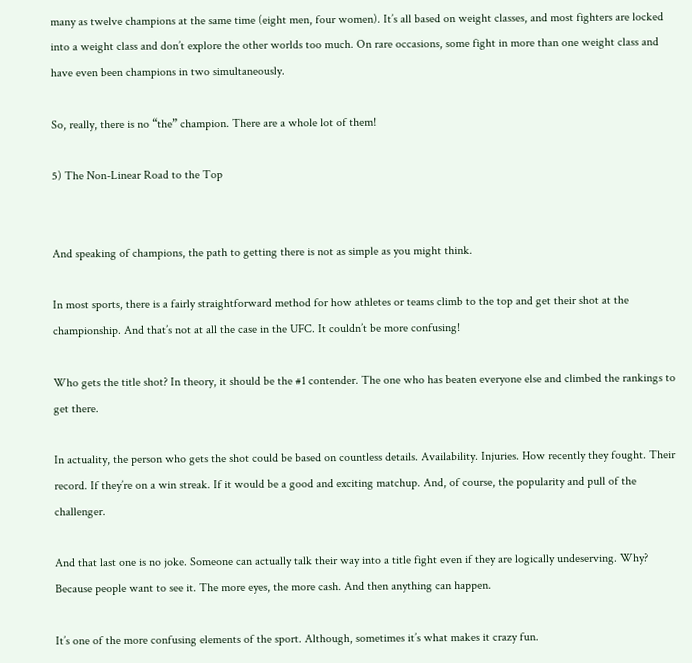many as twelve champions at the same time (eight men, four women). It’s all based on weight classes, and most fighters are locked into a weight class and don’t explore the other worlds too much. On rare occasions, some fight in more than one weight class and have even been champions in two simultaneously.

So, really, there is no “the” champion. There are a whole lot of them!

5) The Non-Linear Road to the Top


And speaking of champions, the path to getting there is not as simple as you might think.

In most sports, there is a fairly straightforward method for how athletes or teams climb to the top and get their shot at the championship. And that’s not at all the case in the UFC. It couldn’t be more confusing!

Who gets the title shot? In theory, it should be the #1 contender. The one who has beaten everyone else and climbed the rankings to get there.

In actuality, the person who gets the shot could be based on countless details. Availability. Injuries. How recently they fought. Their record. If they’re on a win streak. If it would be a good and exciting matchup. And, of course, the popularity and pull of the challenger.

And that last one is no joke. Someone can actually talk their way into a title fight even if they are logically undeserving. Why? Because people want to see it. The more eyes, the more cash. And then anything can happen.

It’s one of the more confusing elements of the sport. Although, sometimes it’s what makes it crazy fun.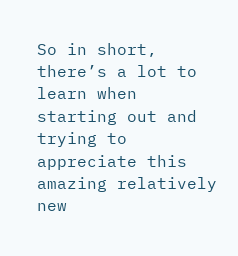So in short, there’s a lot to learn when starting out and trying to appreciate this amazing relatively new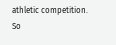athletic competition. So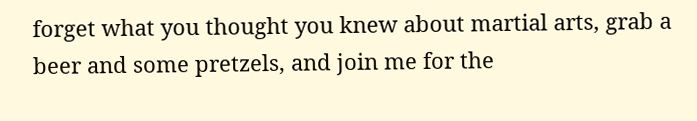forget what you thought you knew about martial arts, grab a beer and some pretzels, and join me for the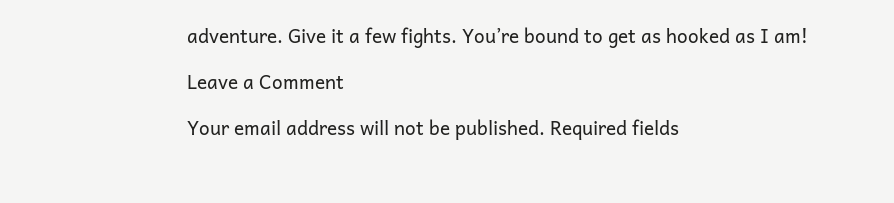adventure. Give it a few fights. You’re bound to get as hooked as I am!

Leave a Comment

Your email address will not be published. Required fields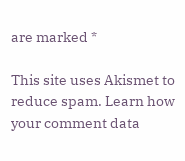are marked *

This site uses Akismet to reduce spam. Learn how your comment data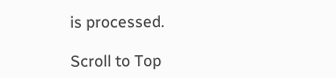is processed.

Scroll to Top